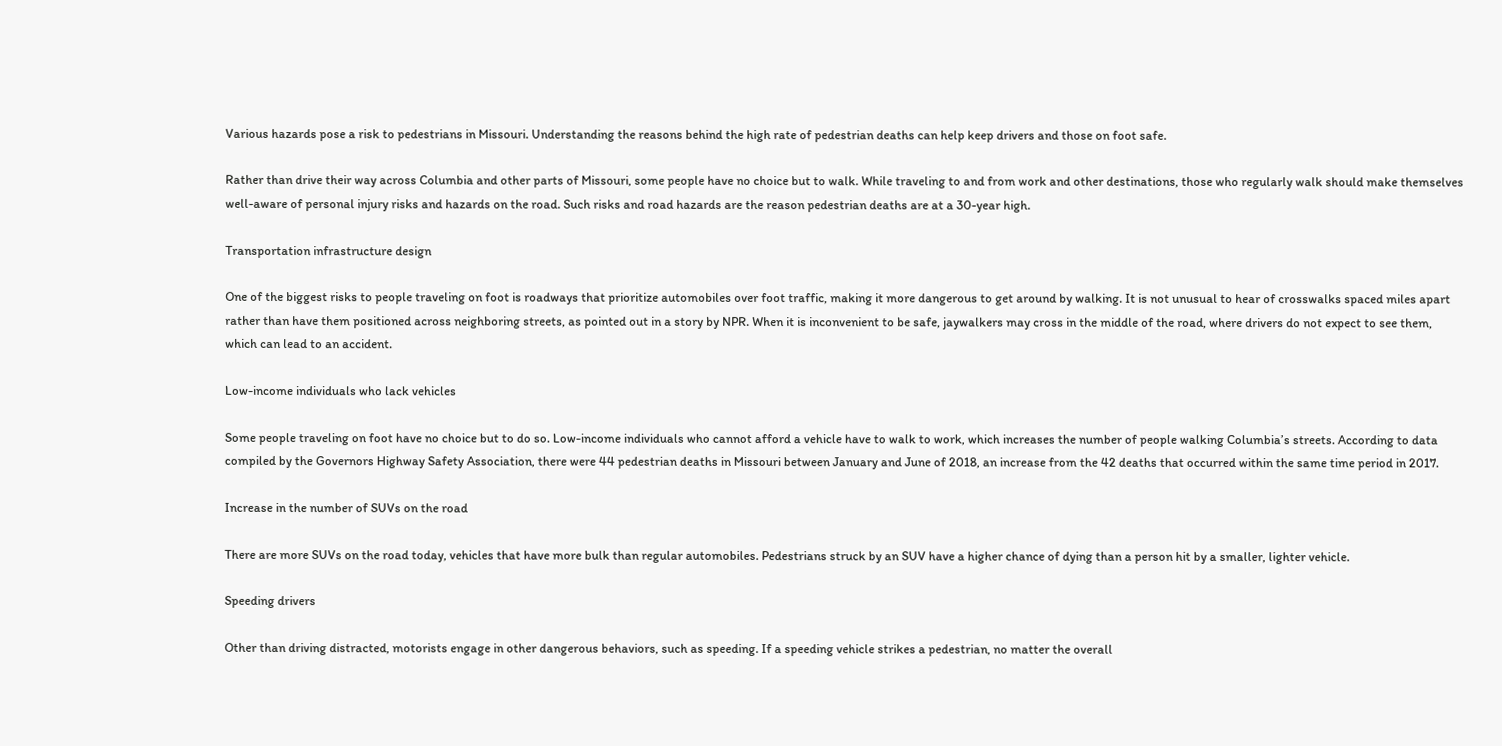Various hazards pose a risk to pedestrians in Missouri. Understanding the reasons behind the high rate of pedestrian deaths can help keep drivers and those on foot safe.

Rather than drive their way across Columbia and other parts of Missouri, some people have no choice but to walk. While traveling to and from work and other destinations, those who regularly walk should make themselves well-aware of personal injury risks and hazards on the road. Such risks and road hazards are the reason pedestrian deaths are at a 30-year high.

Transportation infrastructure design

One of the biggest risks to people traveling on foot is roadways that prioritize automobiles over foot traffic, making it more dangerous to get around by walking. It is not unusual to hear of crosswalks spaced miles apart rather than have them positioned across neighboring streets, as pointed out in a story by NPR. When it is inconvenient to be safe, jaywalkers may cross in the middle of the road, where drivers do not expect to see them, which can lead to an accident.

Low-income individuals who lack vehicles

Some people traveling on foot have no choice but to do so. Low-income individuals who cannot afford a vehicle have to walk to work, which increases the number of people walking Columbia’s streets. According to data compiled by the Governors Highway Safety Association, there were 44 pedestrian deaths in Missouri between January and June of 2018, an increase from the 42 deaths that occurred within the same time period in 2017.

Increase in the number of SUVs on the road

There are more SUVs on the road today, vehicles that have more bulk than regular automobiles. Pedestrians struck by an SUV have a higher chance of dying than a person hit by a smaller, lighter vehicle.

Speeding drivers

Other than driving distracted, motorists engage in other dangerous behaviors, such as speeding. If a speeding vehicle strikes a pedestrian, no matter the overall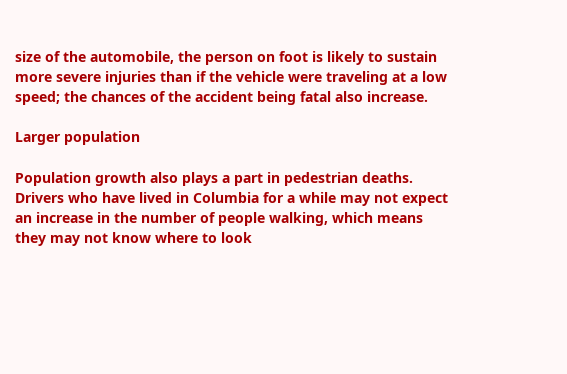size of the automobile, the person on foot is likely to sustain more severe injuries than if the vehicle were traveling at a low speed; the chances of the accident being fatal also increase.

Larger population

Population growth also plays a part in pedestrian deaths. Drivers who have lived in Columbia for a while may not expect an increase in the number of people walking, which means they may not know where to look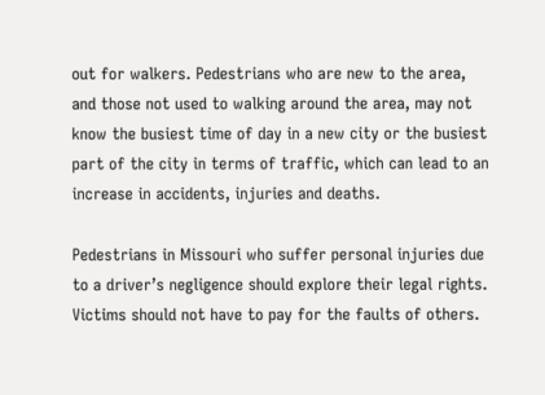out for walkers. Pedestrians who are new to the area, and those not used to walking around the area, may not know the busiest time of day in a new city or the busiest part of the city in terms of traffic, which can lead to an increase in accidents, injuries and deaths.

Pedestrians in Missouri who suffer personal injuries due to a driver’s negligence should explore their legal rights. Victims should not have to pay for the faults of others.